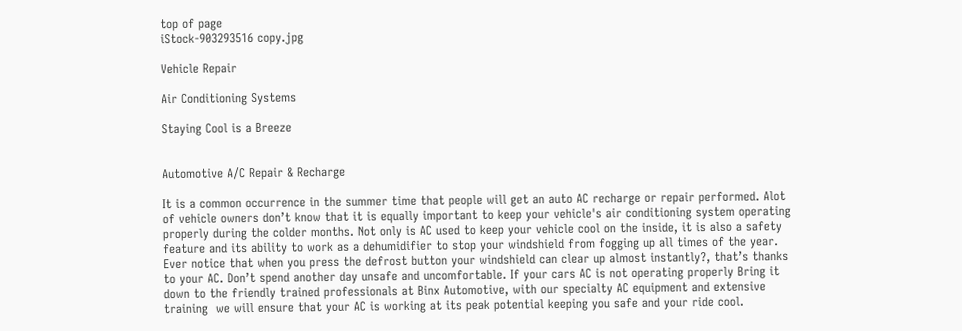top of page
iStock-903293516 copy.jpg

Vehicle Repair

Air Conditioning Systems

Staying Cool is a Breeze


Automotive A/C Repair & Recharge

It is a common occurrence in the summer time that people will get an auto AC recharge or repair performed. Alot of vehicle owners don’t know that it is equally important to keep your vehicle's air conditioning system operating properly during the colder months. Not only is AC used to keep your vehicle cool on the inside, it is also a safety feature and its ability to work as a dehumidifier to stop your windshield from fogging up all times of the year. Ever notice that when you press the defrost button your windshield can clear up almost instantly?, that’s thanks to your AC. Don’t spend another day unsafe and uncomfortable. If your cars AC is not operating properly Bring it down to the friendly trained professionals at Binx Automotive, with our specialty AC equipment and extensive training  we will ensure that your AC is working at its peak potential keeping you safe and your ride cool.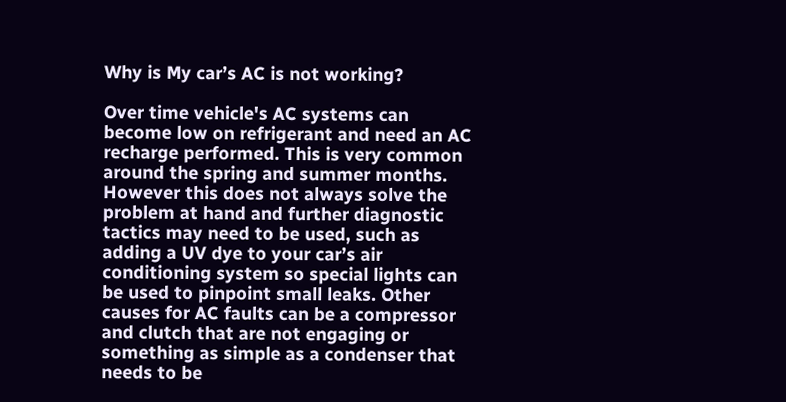Why is My car’s AC is not working?

Over time vehicle's AC systems can become low on refrigerant and need an AC recharge performed. This is very common around the spring and summer months. However this does not always solve the problem at hand and further diagnostic tactics may need to be used, such as adding a UV dye to your car’s air conditioning system so special lights can be used to pinpoint small leaks. Other causes for AC faults can be a compressor and clutch that are not engaging or something as simple as a condenser that needs to be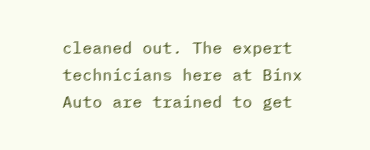cleaned out. The expert technicians here at Binx Auto are trained to get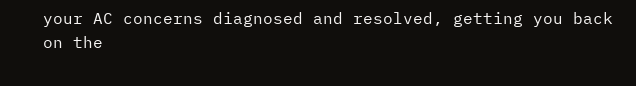your AC concerns diagnosed and resolved, getting you back on the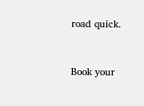road quick.


Book your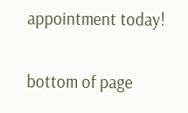appointment today!

bottom of page